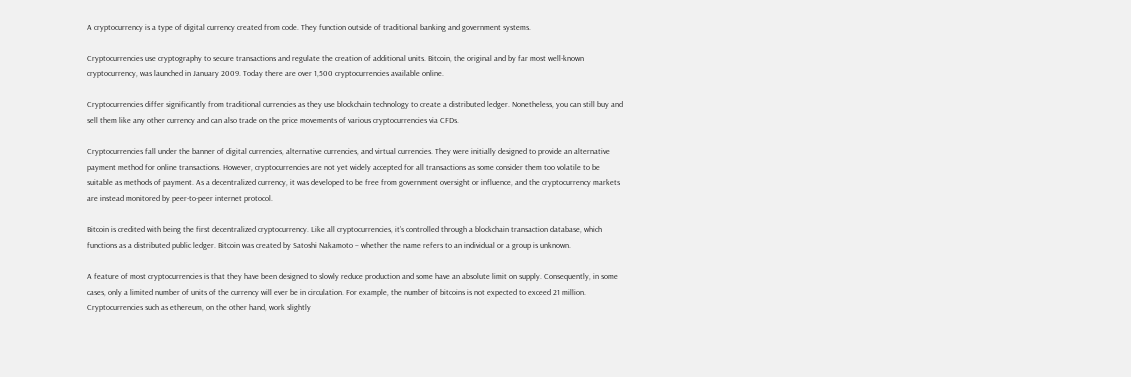A cryptocurrency is a type of digital currency created from code. They function outside of traditional banking and government systems.

Cryptocurrencies use cryptography to secure transactions and regulate the creation of additional units. Bitcoin, the original and by far most well-known cryptocurrency, was launched in January 2009. Today there are over 1,500 cryptocurrencies available online.

Cryptocurrencies differ significantly from traditional currencies as they use blockchain technology to create a distributed ledger. Nonetheless, you can still buy and sell them like any other currency and can also trade on the price movements of various cryptocurrencies via CFDs.

Cryptocurrencies fall under the banner of digital currencies, alternative currencies, and virtual currencies. They were initially designed to provide an alternative payment method for online transactions. However, cryptocurrencies are not yet widely accepted for all transactions as some consider them too volatile to be suitable as methods of payment. As a decentralized currency, it was developed to be free from government oversight or influence, and the cryptocurrency markets are instead monitored by peer-to-peer internet protocol.

Bitcoin is credited with being the first decentralized cryptocurrency. Like all cryptocurrencies, it’s controlled through a blockchain transaction database, which functions as a distributed public ledger. Bitcoin was created by Satoshi Nakamoto – whether the name refers to an individual or a group is unknown.

A feature of most cryptocurrencies is that they have been designed to slowly reduce production and some have an absolute limit on supply. Consequently, in some cases, only a limited number of units of the currency will ever be in circulation. For example, the number of bitcoins is not expected to exceed 21 million. Cryptocurrencies such as ethereum, on the other hand, work slightly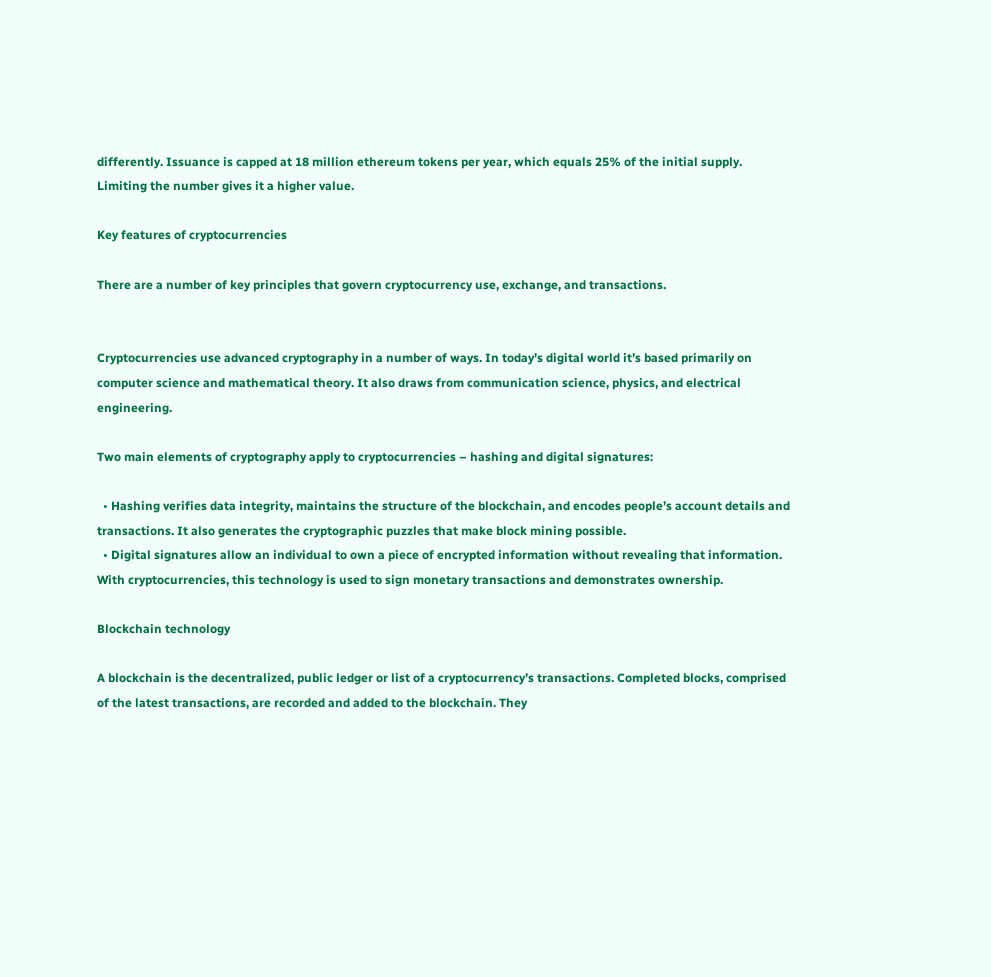differently. Issuance is capped at 18 million ethereum tokens per year, which equals 25% of the initial supply. Limiting the number gives it a higher value.

Key features of cryptocurrencies

There are a number of key principles that govern cryptocurrency use, exchange, and transactions.


Cryptocurrencies use advanced cryptography in a number of ways. In today’s digital world it’s based primarily on computer science and mathematical theory. It also draws from communication science, physics, and electrical engineering.

Two main elements of cryptography apply to cryptocurrencies – hashing and digital signatures:

  • Hashing verifies data integrity, maintains the structure of the blockchain, and encodes people’s account details and transactions. It also generates the cryptographic puzzles that make block mining possible.
  • Digital signatures allow an individual to own a piece of encrypted information without revealing that information. With cryptocurrencies, this technology is used to sign monetary transactions and demonstrates ownership.

Blockchain technology

A blockchain is the decentralized, public ledger or list of a cryptocurrency’s transactions. Completed blocks, comprised of the latest transactions, are recorded and added to the blockchain. They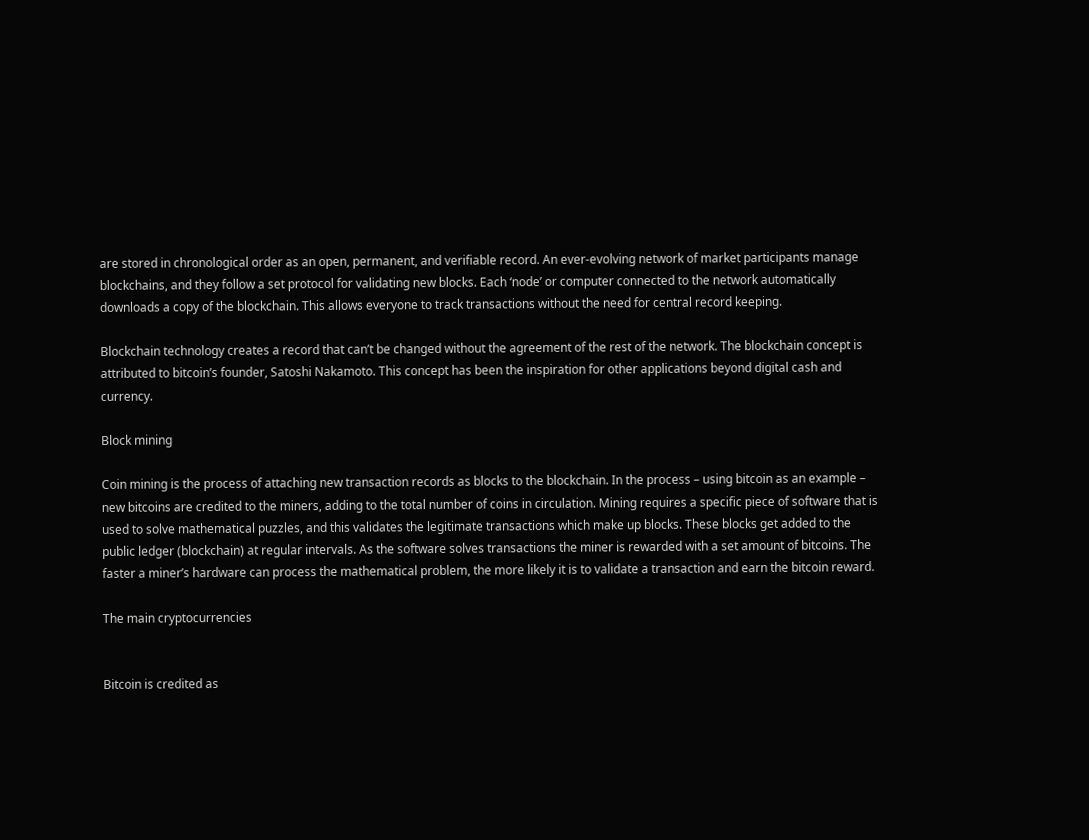are stored in chronological order as an open, permanent, and verifiable record. An ever-evolving network of market participants manage blockchains, and they follow a set protocol for validating new blocks. Each ‘node’ or computer connected to the network automatically downloads a copy of the blockchain. This allows everyone to track transactions without the need for central record keeping.

Blockchain technology creates a record that can’t be changed without the agreement of the rest of the network. The blockchain concept is attributed to bitcoin’s founder, Satoshi Nakamoto. This concept has been the inspiration for other applications beyond digital cash and currency.

Block mining

Coin mining is the process of attaching new transaction records as blocks to the blockchain. In the process – using bitcoin as an example – new bitcoins are credited to the miners, adding to the total number of coins in circulation. Mining requires a specific piece of software that is used to solve mathematical puzzles, and this validates the legitimate transactions which make up blocks. These blocks get added to the public ledger (blockchain) at regular intervals. As the software solves transactions the miner is rewarded with a set amount of bitcoins. The faster a miner’s hardware can process the mathematical problem, the more likely it is to validate a transaction and earn the bitcoin reward.

The main cryptocurrencies


Bitcoin is credited as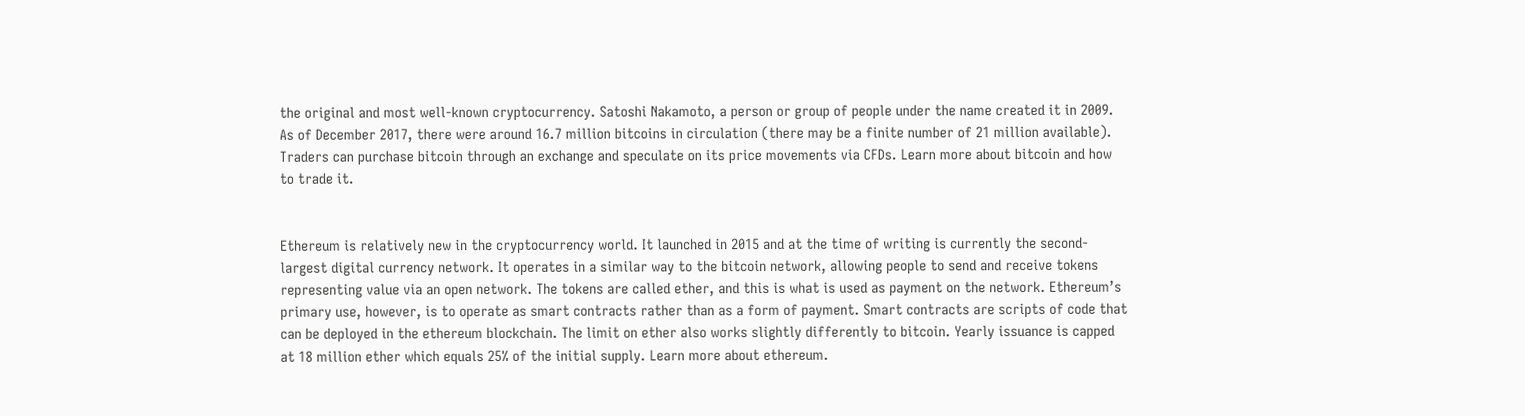the original and most well-known cryptocurrency. Satoshi Nakamoto, a person or group of people under the name created it in 2009. As of December 2017, there were around 16.7 million bitcoins in circulation (there may be a finite number of 21 million available). Traders can purchase bitcoin through an exchange and speculate on its price movements via CFDs. Learn more about bitcoin and how to trade it.


Ethereum is relatively new in the cryptocurrency world. It launched in 2015 and at the time of writing is currently the second-largest digital currency network. It operates in a similar way to the bitcoin network, allowing people to send and receive tokens representing value via an open network. The tokens are called ether, and this is what is used as payment on the network. Ethereum’s primary use, however, is to operate as smart contracts rather than as a form of payment. Smart contracts are scripts of code that can be deployed in the ethereum blockchain. The limit on ether also works slightly differently to bitcoin. Yearly issuance is capped at 18 million ether which equals 25% of the initial supply. Learn more about ethereum.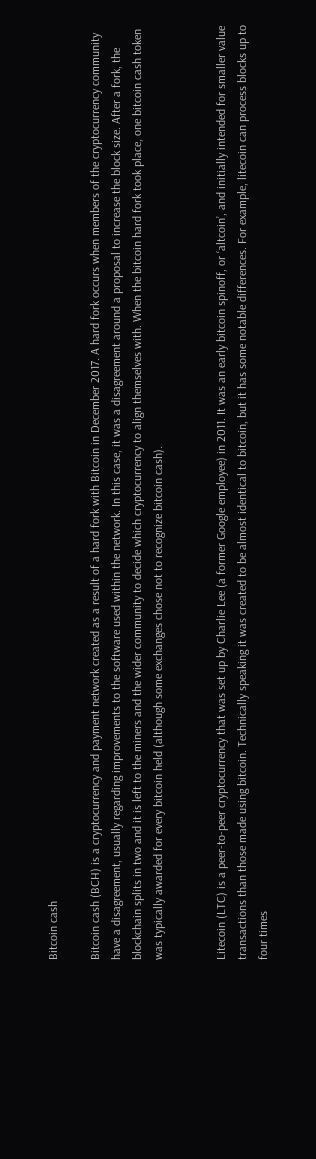Bitcoin cash

Bitcoin cash (BCH) is a cryptocurrency and payment network created as a result of a hard fork with Bitcoin in December 2017. A hard fork occurs when members of the cryptocurrency community have a disagreement, usually regarding improvements to the software used within the network. In this case, it was a disagreement around a proposal to increase the block size. After a fork, the blockchain splits in two and it is left to the miners and the wider community to decide which cryptocurrency to align themselves with. When the bitcoin hard fork took place, one bitcoin cash token was typically awarded for every bitcoin held (although some exchanges chose not to recognize bitcoin cash).


Litecoin (LTC) is a peer-to-peer cryptocurrency that was set up by Charlie Lee (a former Google employee) in 2011. It was an early bitcoin spinoff, or ‘altcoin’, and initially intended for smaller value transactions than those made using bitcoin. Technically speaking it was created to be almost identical to bitcoin, but it has some notable differences. For example, litecoin can process blocks up to four times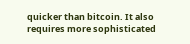quicker than bitcoin. It also requires more sophisticated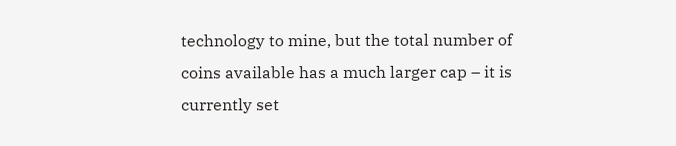technology to mine, but the total number of coins available has a much larger cap – it is currently set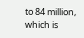to 84 million, which is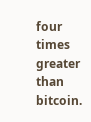four times greater than bitcoin.